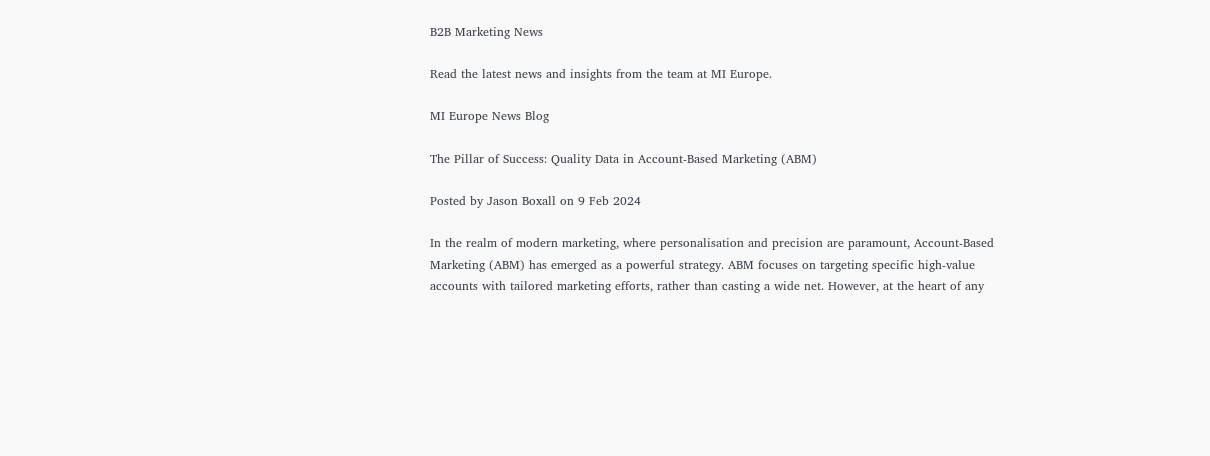B2B Marketing News

Read the latest news and insights from the team at MI Europe.

MI Europe News Blog

The Pillar of Success: Quality Data in Account-Based Marketing (ABM)

Posted by Jason Boxall on 9 Feb 2024

In the realm of modern marketing, where personalisation and precision are paramount, Account-Based Marketing (ABM) has emerged as a powerful strategy. ABM focuses on targeting specific high-value accounts with tailored marketing efforts, rather than casting a wide net. However, at the heart of any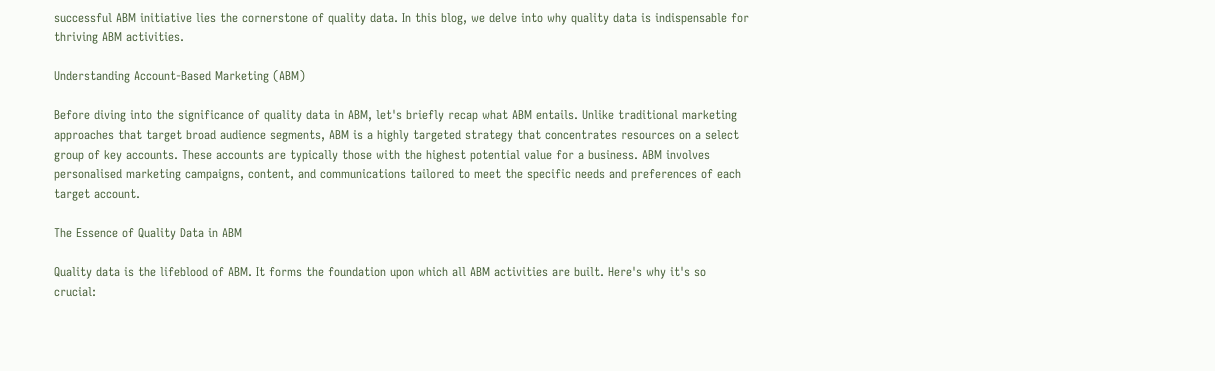successful ABM initiative lies the cornerstone of quality data. In this blog, we delve into why quality data is indispensable for thriving ABM activities.

Understanding Account-Based Marketing (ABM)

Before diving into the significance of quality data in ABM, let's briefly recap what ABM entails. Unlike traditional marketing approaches that target broad audience segments, ABM is a highly targeted strategy that concentrates resources on a select group of key accounts. These accounts are typically those with the highest potential value for a business. ABM involves personalised marketing campaigns, content, and communications tailored to meet the specific needs and preferences of each target account.

The Essence of Quality Data in ABM

Quality data is the lifeblood of ABM. It forms the foundation upon which all ABM activities are built. Here's why it's so crucial: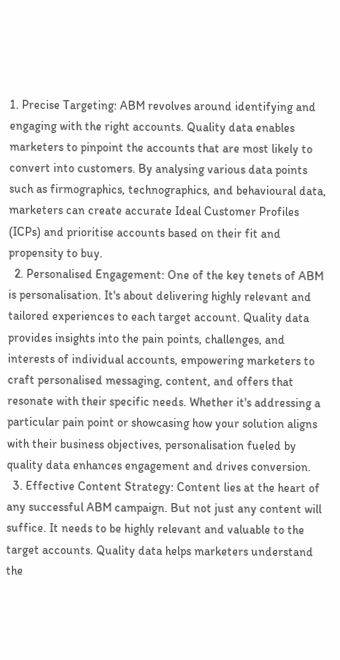1. Precise Targeting: ABM revolves around identifying and engaging with the right accounts. Quality data enables marketers to pinpoint the accounts that are most likely to convert into customers. By analysing various data points such as firmographics, technographics, and behavioural data, marketers can create accurate Ideal Customer Profiles (ICPs) and prioritise accounts based on their fit and propensity to buy.
  2. Personalised Engagement: One of the key tenets of ABM is personalisation. It's about delivering highly relevant and tailored experiences to each target account. Quality data provides insights into the pain points, challenges, and interests of individual accounts, empowering marketers to craft personalised messaging, content, and offers that resonate with their specific needs. Whether it's addressing a particular pain point or showcasing how your solution aligns with their business objectives, personalisation fueled by quality data enhances engagement and drives conversion.
  3. Effective Content Strategy: Content lies at the heart of any successful ABM campaign. But not just any content will suffice. It needs to be highly relevant and valuable to the target accounts. Quality data helps marketers understand the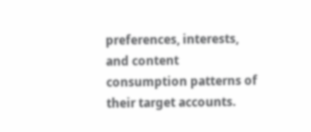preferences, interests, and content consumption patterns of their target accounts.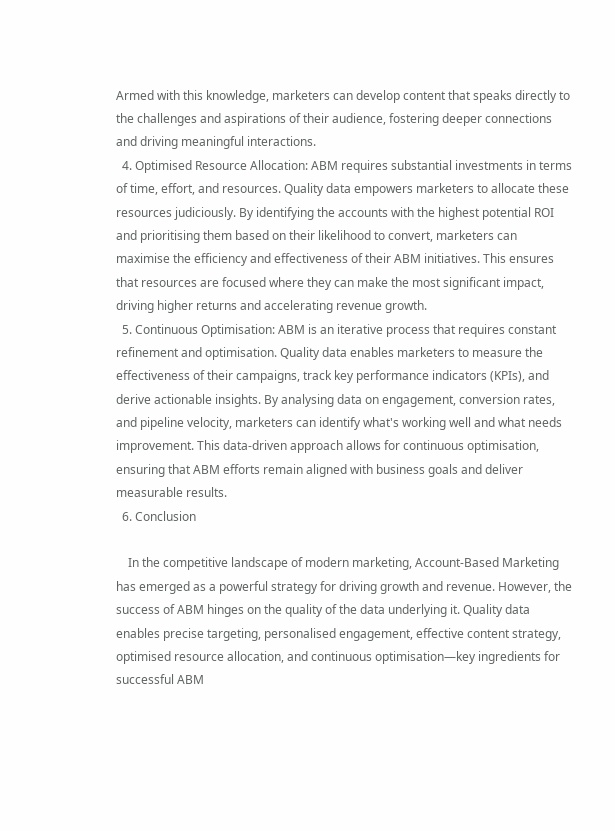Armed with this knowledge, marketers can develop content that speaks directly to the challenges and aspirations of their audience, fostering deeper connections and driving meaningful interactions.
  4. Optimised Resource Allocation: ABM requires substantial investments in terms of time, effort, and resources. Quality data empowers marketers to allocate these resources judiciously. By identifying the accounts with the highest potential ROI and prioritising them based on their likelihood to convert, marketers can maximise the efficiency and effectiveness of their ABM initiatives. This ensures that resources are focused where they can make the most significant impact, driving higher returns and accelerating revenue growth.
  5. Continuous Optimisation: ABM is an iterative process that requires constant refinement and optimisation. Quality data enables marketers to measure the effectiveness of their campaigns, track key performance indicators (KPIs), and derive actionable insights. By analysing data on engagement, conversion rates, and pipeline velocity, marketers can identify what's working well and what needs improvement. This data-driven approach allows for continuous optimisation, ensuring that ABM efforts remain aligned with business goals and deliver measurable results.
  6. Conclusion

    In the competitive landscape of modern marketing, Account-Based Marketing has emerged as a powerful strategy for driving growth and revenue. However, the success of ABM hinges on the quality of the data underlying it. Quality data enables precise targeting, personalised engagement, effective content strategy, optimised resource allocation, and continuous optimisation—key ingredients for successful ABM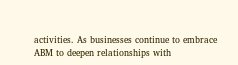activities. As businesses continue to embrace ABM to deepen relationships with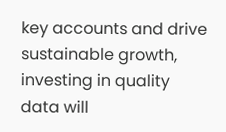key accounts and drive sustainable growth, investing in quality data will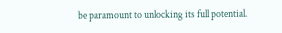be paramount to unlocking its full potential.